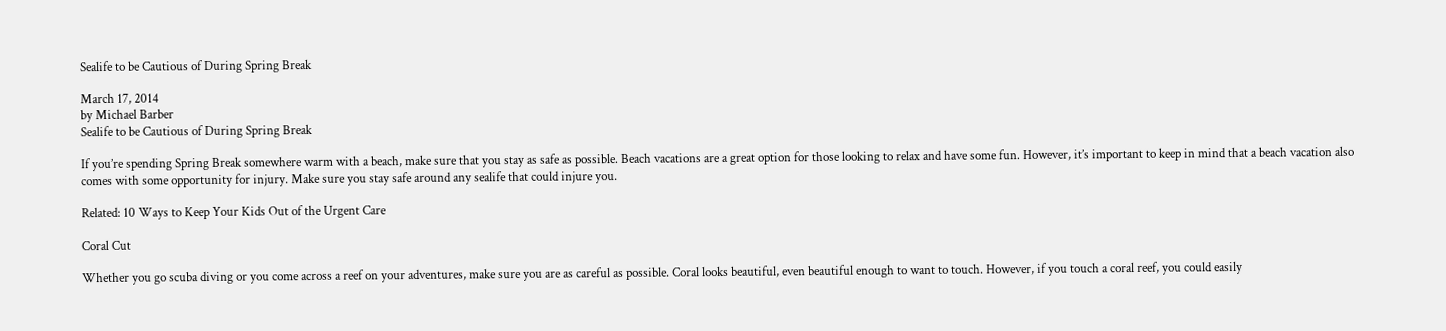Sealife to be Cautious of During Spring Break

March 17, 2014
by Michael Barber
Sealife to be Cautious of During Spring Break

If you’re spending Spring Break somewhere warm with a beach, make sure that you stay as safe as possible. Beach vacations are a great option for those looking to relax and have some fun. However, it’s important to keep in mind that a beach vacation also comes with some opportunity for injury. Make sure you stay safe around any sealife that could injure you.

Related: 10 Ways to Keep Your Kids Out of the Urgent Care

Coral Cut

Whether you go scuba diving or you come across a reef on your adventures, make sure you are as careful as possible. Coral looks beautiful, even beautiful enough to want to touch. However, if you touch a coral reef, you could easily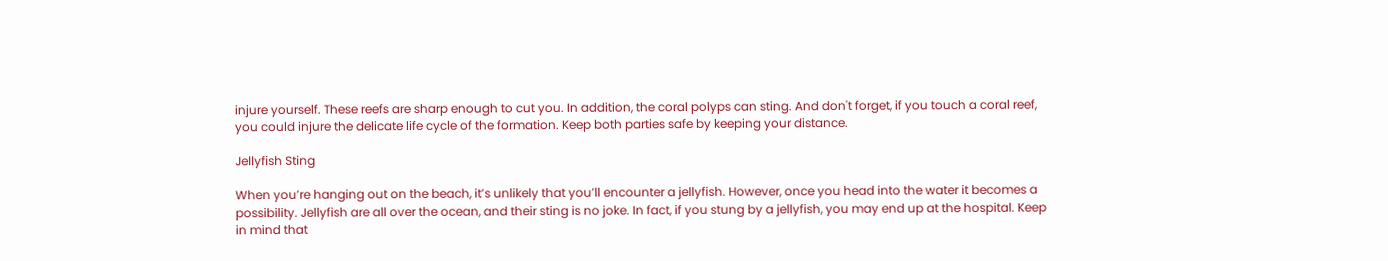injure yourself. These reefs are sharp enough to cut you. In addition, the coral polyps can sting. And don't forget, if you touch a coral reef, you could injure the delicate life cycle of the formation. Keep both parties safe by keeping your distance.

Jellyfish Sting

When you’re hanging out on the beach, it’s unlikely that you’ll encounter a jellyfish. However, once you head into the water it becomes a possibility. Jellyfish are all over the ocean, and their sting is no joke. In fact, if you stung by a jellyfish, you may end up at the hospital. Keep in mind that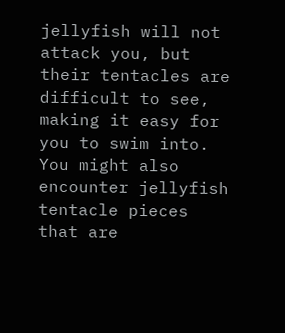jellyfish will not attack you, but their tentacles are difficult to see, making it easy for you to swim into. You might also encounter jellyfish tentacle pieces that are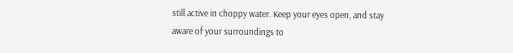still active in choppy water. Keep your eyes open, and stay aware of your surroundings to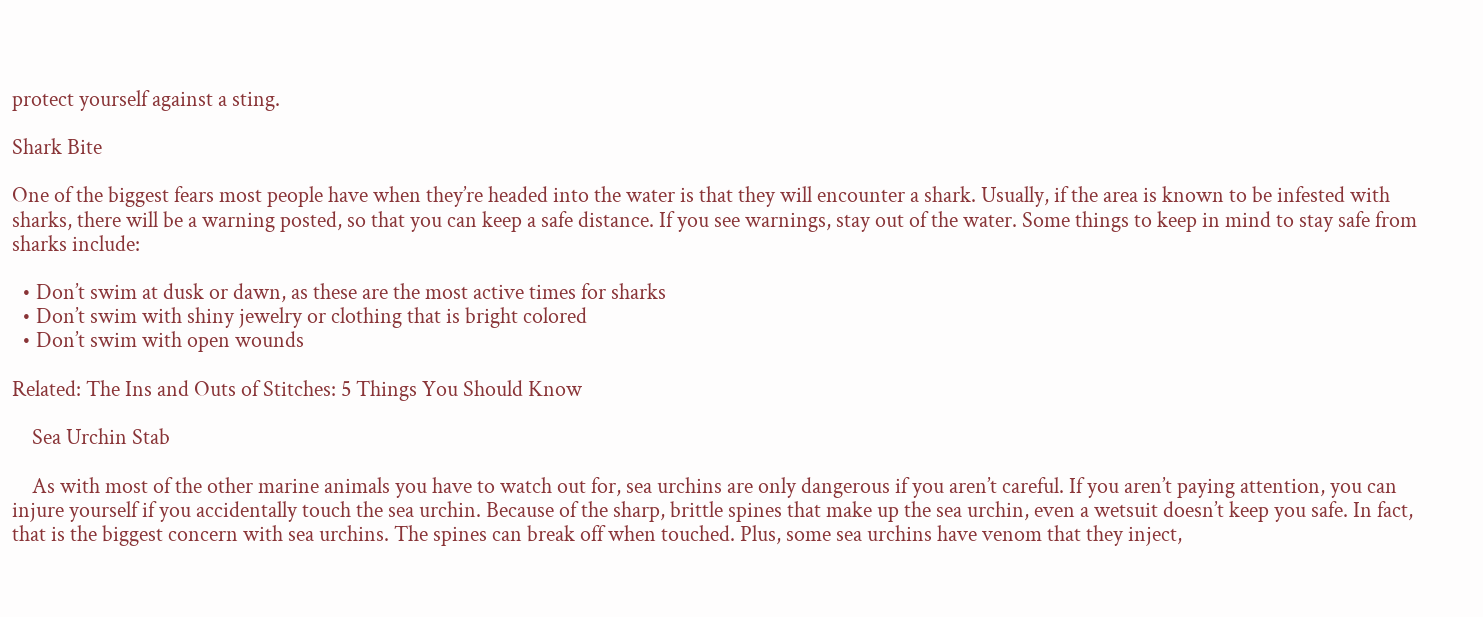protect yourself against a sting.

Shark Bite

One of the biggest fears most people have when they’re headed into the water is that they will encounter a shark. Usually, if the area is known to be infested with sharks, there will be a warning posted, so that you can keep a safe distance. If you see warnings, stay out of the water. Some things to keep in mind to stay safe from sharks include:

  • Don’t swim at dusk or dawn, as these are the most active times for sharks
  • Don’t swim with shiny jewelry or clothing that is bright colored
  • Don’t swim with open wounds

Related: The Ins and Outs of Stitches: 5 Things You Should Know

    Sea Urchin Stab

    As with most of the other marine animals you have to watch out for, sea urchins are only dangerous if you aren’t careful. If you aren’t paying attention, you can injure yourself if you accidentally touch the sea urchin. Because of the sharp, brittle spines that make up the sea urchin, even a wetsuit doesn’t keep you safe. In fact, that is the biggest concern with sea urchins. The spines can break off when touched. Plus, some sea urchins have venom that they inject,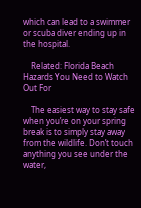which can lead to a swimmer or scuba diver ending up in the hospital.

    Related: Florida Beach Hazards You Need to Watch Out For

    The easiest way to stay safe when you’re on your spring break is to simply stay away from the wildlife. Don’t touch anything you see under the water,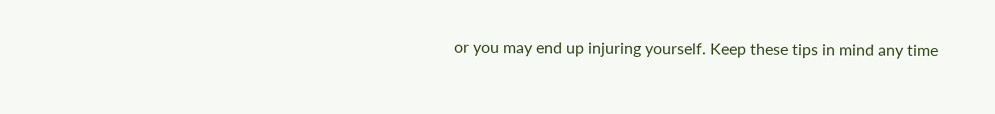or you may end up injuring yourself. Keep these tips in mind any time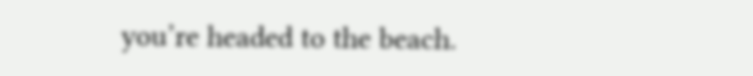you’re headed to the beach.